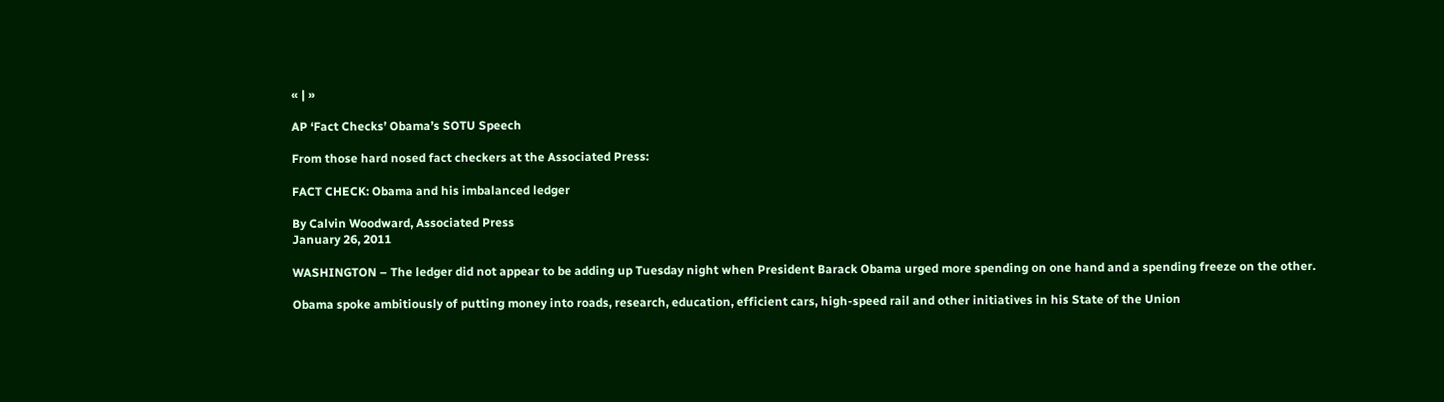« | »

AP ‘Fact Checks’ Obama’s SOTU Speech

From those hard nosed fact checkers at the Associated Press:

FACT CHECK: Obama and his imbalanced ledger

By Calvin Woodward, Associated Press
January 26, 2011

WASHINGTON – The ledger did not appear to be adding up Tuesday night when President Barack Obama urged more spending on one hand and a spending freeze on the other.

Obama spoke ambitiously of putting money into roads, research, education, efficient cars, high-speed rail and other initiatives in his State of the Union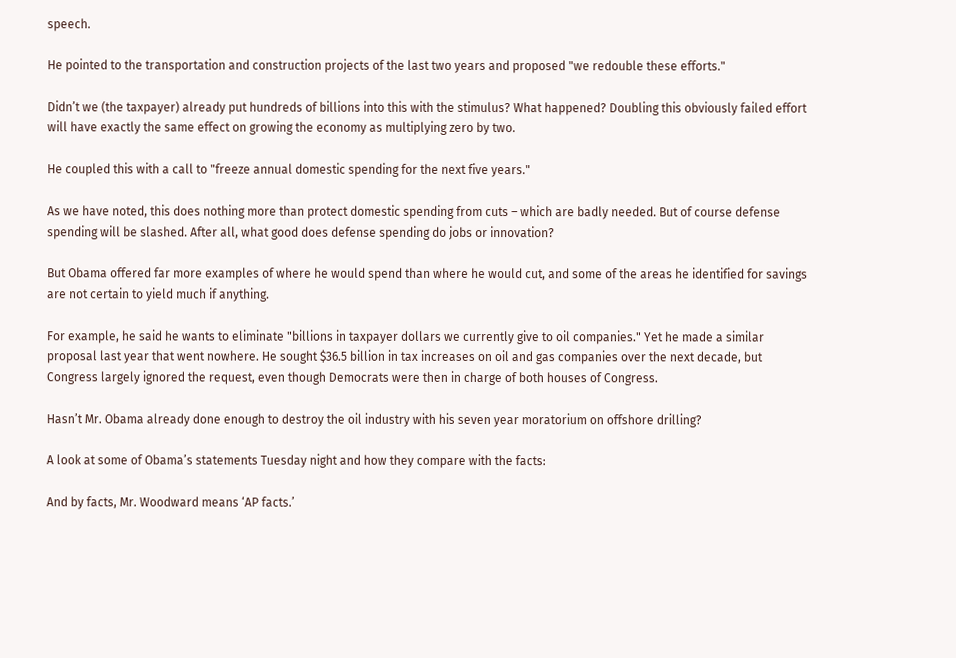speech.

He pointed to the transportation and construction projects of the last two years and proposed "we redouble these efforts."

Didn’t we (the taxpayer) already put hundreds of billions into this with the stimulus? What happened? Doubling this obviously failed effort will have exactly the same effect on growing the economy as multiplying zero by two.

He coupled this with a call to "freeze annual domestic spending for the next five years."

As we have noted, this does nothing more than protect domestic spending from cuts – which are badly needed. But of course defense spending will be slashed. After all, what good does defense spending do jobs or innovation?

But Obama offered far more examples of where he would spend than where he would cut, and some of the areas he identified for savings are not certain to yield much if anything.

For example, he said he wants to eliminate "billions in taxpayer dollars we currently give to oil companies." Yet he made a similar proposal last year that went nowhere. He sought $36.5 billion in tax increases on oil and gas companies over the next decade, but Congress largely ignored the request, even though Democrats were then in charge of both houses of Congress.

Hasn’t Mr. Obama already done enough to destroy the oil industry with his seven year moratorium on offshore drilling?

A look at some of Obama’s statements Tuesday night and how they compare with the facts:

And by facts, Mr. Woodward means ‘AP facts.’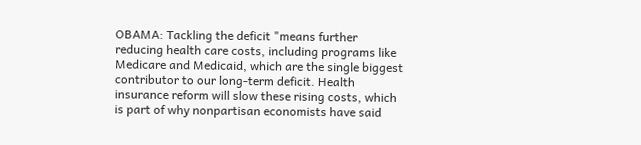OBAMA: Tackling the deficit "means further reducing health care costs, including programs like Medicare and Medicaid, which are the single biggest contributor to our long-term deficit. Health insurance reform will slow these rising costs, which is part of why nonpartisan economists have said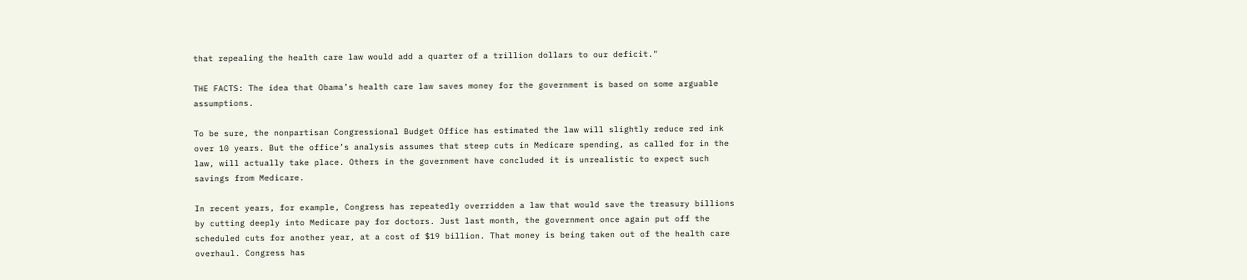that repealing the health care law would add a quarter of a trillion dollars to our deficit."

THE FACTS: The idea that Obama’s health care law saves money for the government is based on some arguable assumptions.

To be sure, the nonpartisan Congressional Budget Office has estimated the law will slightly reduce red ink over 10 years. But the office’s analysis assumes that steep cuts in Medicare spending, as called for in the law, will actually take place. Others in the government have concluded it is unrealistic to expect such savings from Medicare.

In recent years, for example, Congress has repeatedly overridden a law that would save the treasury billions by cutting deeply into Medicare pay for doctors. Just last month, the government once again put off the scheduled cuts for another year, at a cost of $19 billion. That money is being taken out of the health care overhaul. Congress has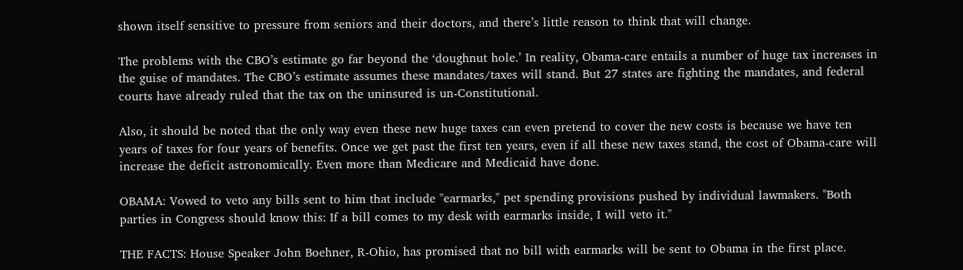shown itself sensitive to pressure from seniors and their doctors, and there’s little reason to think that will change.

The problems with the CBO’s estimate go far beyond the ‘doughnut hole.’ In reality, Obama-care entails a number of huge tax increases in the guise of mandates. The CBO’s estimate assumes these mandates/taxes will stand. But 27 states are fighting the mandates, and federal courts have already ruled that the tax on the uninsured is un-Constitutional.

Also, it should be noted that the only way even these new huge taxes can even pretend to cover the new costs is because we have ten years of taxes for four years of benefits. Once we get past the first ten years, even if all these new taxes stand, the cost of Obama-care will increase the deficit astronomically. Even more than Medicare and Medicaid have done.

OBAMA: Vowed to veto any bills sent to him that include "earmarks," pet spending provisions pushed by individual lawmakers. "Both parties in Congress should know this: If a bill comes to my desk with earmarks inside, I will veto it."

THE FACTS: House Speaker John Boehner, R-Ohio, has promised that no bill with earmarks will be sent to Obama in the first place.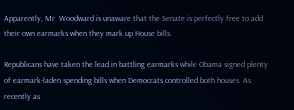Apparently, Mr. Woodward is unaware that the Senate is perfectly free to add their own earmarks when they mark up House bills.

Republicans have taken the lead in battling earmarks while Obama signed plenty of earmark-laden spending bills when Democrats controlled both houses. As recently as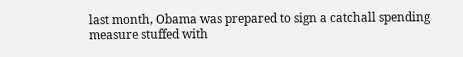last month, Obama was prepared to sign a catchall spending measure stuffed with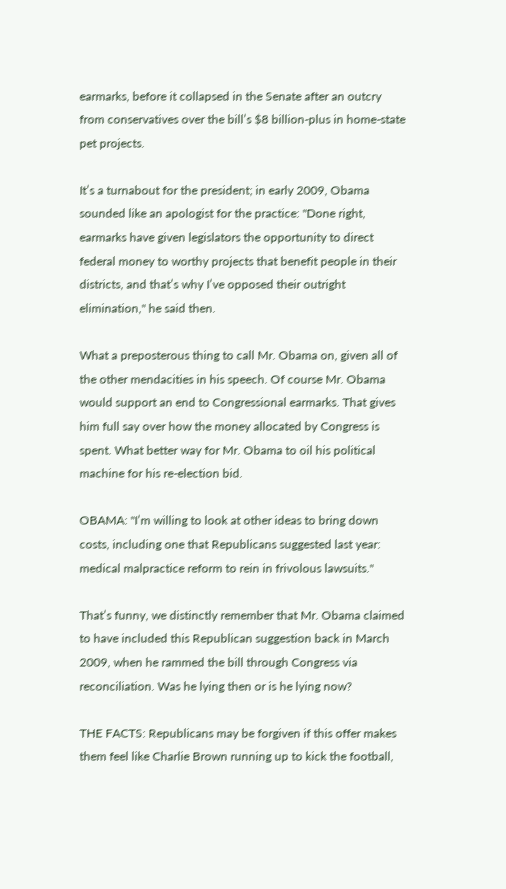earmarks, before it collapsed in the Senate after an outcry from conservatives over the bill’s $8 billion-plus in home-state pet projects.

It’s a turnabout for the president; in early 2009, Obama sounded like an apologist for the practice: "Done right, earmarks have given legislators the opportunity to direct federal money to worthy projects that benefit people in their districts, and that’s why I’ve opposed their outright elimination," he said then.

What a preposterous thing to call Mr. Obama on, given all of the other mendacities in his speech. Of course Mr. Obama would support an end to Congressional earmarks. That gives him full say over how the money allocated by Congress is spent. What better way for Mr. Obama to oil his political machine for his re-election bid.

OBAMA: "I’m willing to look at other ideas to bring down costs, including one that Republicans suggested last year: medical malpractice reform to rein in frivolous lawsuits."

That’s funny, we distinctly remember that Mr. Obama claimed to have included this Republican suggestion back in March 2009, when he rammed the bill through Congress via reconciliation. Was he lying then or is he lying now?

THE FACTS: Republicans may be forgiven if this offer makes them feel like Charlie Brown running up to kick the football,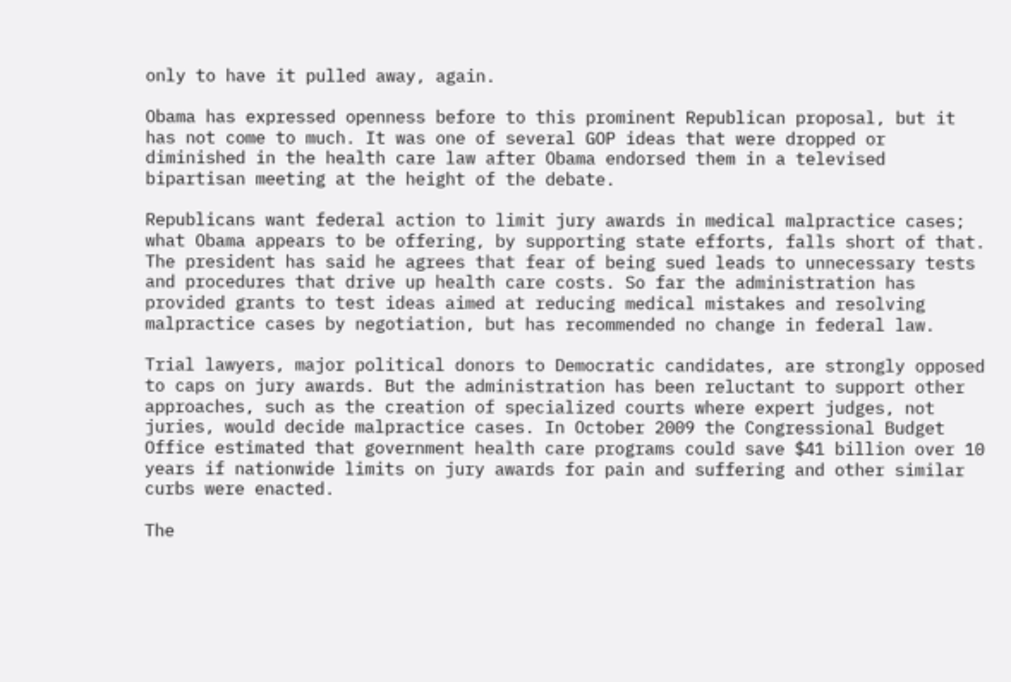only to have it pulled away, again.

Obama has expressed openness before to this prominent Republican proposal, but it has not come to much. It was one of several GOP ideas that were dropped or diminished in the health care law after Obama endorsed them in a televised bipartisan meeting at the height of the debate.

Republicans want federal action to limit jury awards in medical malpractice cases; what Obama appears to be offering, by supporting state efforts, falls short of that. The president has said he agrees that fear of being sued leads to unnecessary tests and procedures that drive up health care costs. So far the administration has provided grants to test ideas aimed at reducing medical mistakes and resolving malpractice cases by negotiation, but has recommended no change in federal law.

Trial lawyers, major political donors to Democratic candidates, are strongly opposed to caps on jury awards. But the administration has been reluctant to support other approaches, such as the creation of specialized courts where expert judges, not juries, would decide malpractice cases. In October 2009 the Congressional Budget Office estimated that government health care programs could save $41 billion over 10 years if nationwide limits on jury awards for pain and suffering and other similar curbs were enacted.

The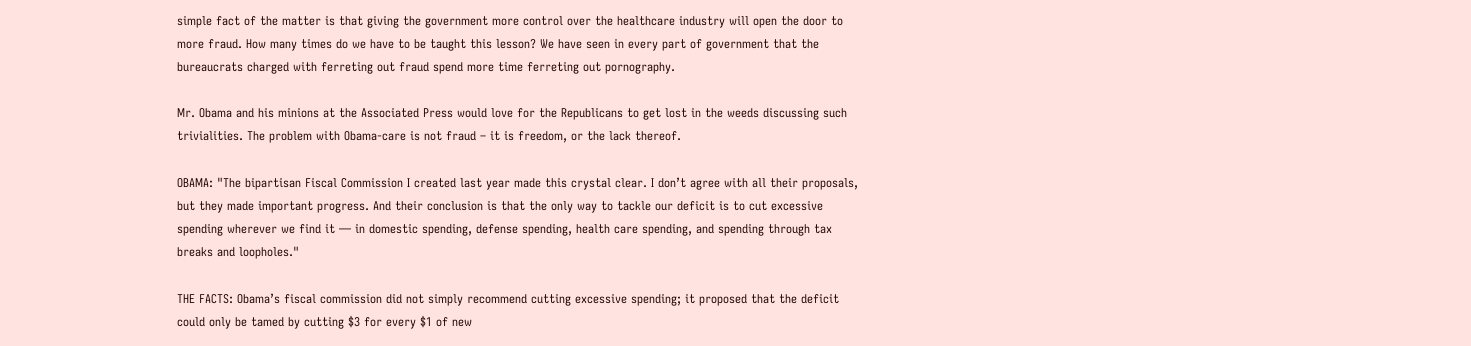simple fact of the matter is that giving the government more control over the healthcare industry will open the door to more fraud. How many times do we have to be taught this lesson? We have seen in every part of government that the bureaucrats charged with ferreting out fraud spend more time ferreting out pornography.

Mr. Obama and his minions at the Associated Press would love for the Republicans to get lost in the weeds discussing such trivialities. The problem with Obama-care is not fraud – it is freedom, or the lack thereof.

OBAMA: "The bipartisan Fiscal Commission I created last year made this crystal clear. I don’t agree with all their proposals, but they made important progress. And their conclusion is that the only way to tackle our deficit is to cut excessive spending wherever we find it — in domestic spending, defense spending, health care spending, and spending through tax breaks and loopholes."

THE FACTS: Obama’s fiscal commission did not simply recommend cutting excessive spending; it proposed that the deficit could only be tamed by cutting $3 for every $1 of new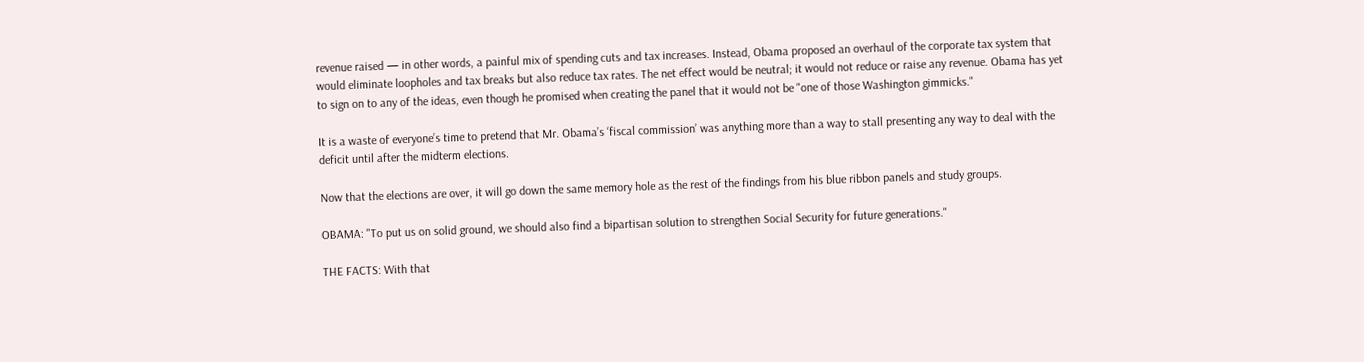revenue raised — in other words, a painful mix of spending cuts and tax increases. Instead, Obama proposed an overhaul of the corporate tax system that would eliminate loopholes and tax breaks but also reduce tax rates. The net effect would be neutral; it would not reduce or raise any revenue. Obama has yet to sign on to any of the ideas, even though he promised when creating the panel that it would not be "one of those Washington gimmicks."

It is a waste of everyone’s time to pretend that Mr. Obama’s ‘fiscal commission’ was anything more than a way to stall presenting any way to deal with the deficit until after the midterm elections.

Now that the elections are over, it will go down the same memory hole as the rest of the findings from his blue ribbon panels and study groups.

OBAMA: "To put us on solid ground, we should also find a bipartisan solution to strengthen Social Security for future generations."

THE FACTS: With that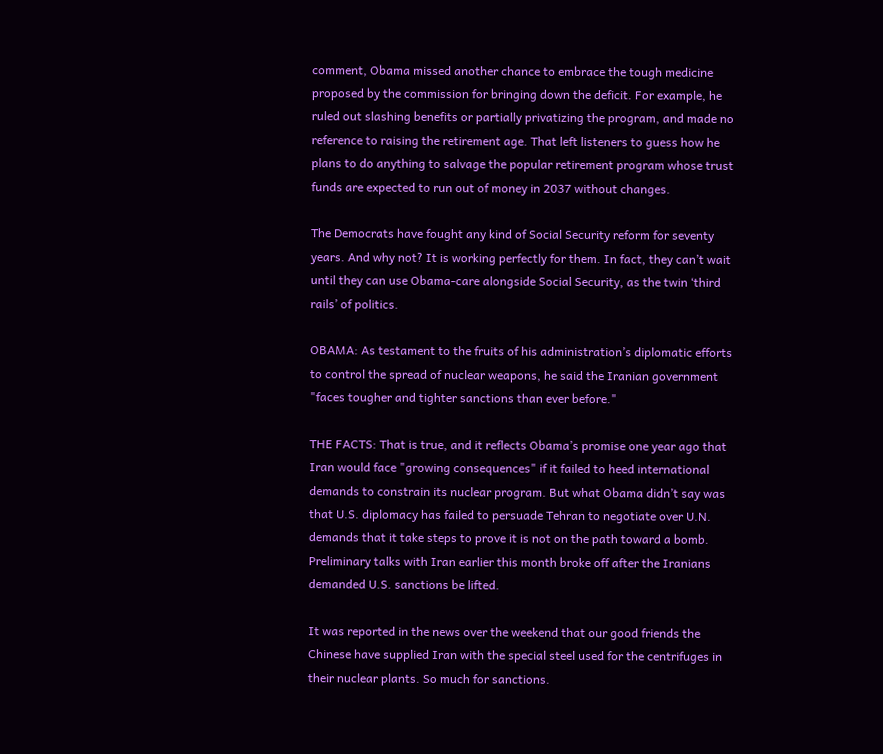comment, Obama missed another chance to embrace the tough medicine proposed by the commission for bringing down the deficit. For example, he ruled out slashing benefits or partially privatizing the program, and made no reference to raising the retirement age. That left listeners to guess how he plans to do anything to salvage the popular retirement program whose trust funds are expected to run out of money in 2037 without changes.

The Democrats have fought any kind of Social Security reform for seventy years. And why not? It is working perfectly for them. In fact, they can’t wait until they can use Obama-care alongside Social Security, as the twin ‘third rails’ of politics.

OBAMA: As testament to the fruits of his administration’s diplomatic efforts to control the spread of nuclear weapons, he said the Iranian government "faces tougher and tighter sanctions than ever before."

THE FACTS: That is true, and it reflects Obama’s promise one year ago that Iran would face "growing consequences" if it failed to heed international demands to constrain its nuclear program. But what Obama didn’t say was that U.S. diplomacy has failed to persuade Tehran to negotiate over U.N. demands that it take steps to prove it is not on the path toward a bomb. Preliminary talks with Iran earlier this month broke off after the Iranians demanded U.S. sanctions be lifted.

It was reported in the news over the weekend that our good friends the Chinese have supplied Iran with the special steel used for the centrifuges in their nuclear plants. So much for sanctions.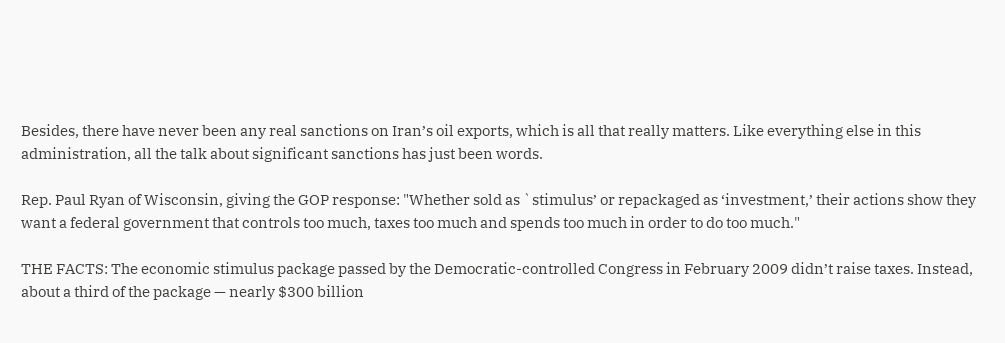Besides, there have never been any real sanctions on Iran’s oil exports, which is all that really matters. Like everything else in this administration, all the talk about significant sanctions has just been words.

Rep. Paul Ryan of Wisconsin, giving the GOP response: "Whether sold as `stimulus’ or repackaged as ‘investment,’ their actions show they want a federal government that controls too much, taxes too much and spends too much in order to do too much."

THE FACTS: The economic stimulus package passed by the Democratic-controlled Congress in February 2009 didn’t raise taxes. Instead, about a third of the package — nearly $300 billion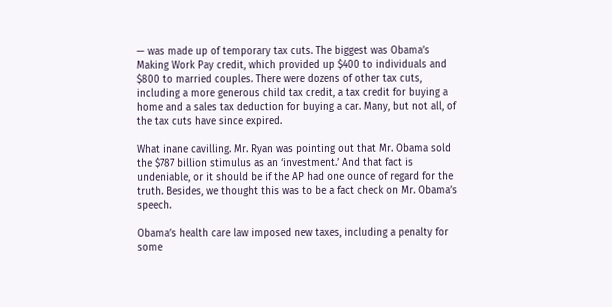— was made up of temporary tax cuts. The biggest was Obama’s Making Work Pay credit, which provided up $400 to individuals and $800 to married couples. There were dozens of other tax cuts, including a more generous child tax credit, a tax credit for buying a home and a sales tax deduction for buying a car. Many, but not all, of the tax cuts have since expired.

What inane cavilling. Mr. Ryan was pointing out that Mr. Obama sold the $787 billion stimulus as an ‘investment.’ And that fact is undeniable, or it should be if the AP had one ounce of regard for the truth. Besides, we thought this was to be a fact check on Mr. Obama’s speech.

Obama’s health care law imposed new taxes, including a penalty for some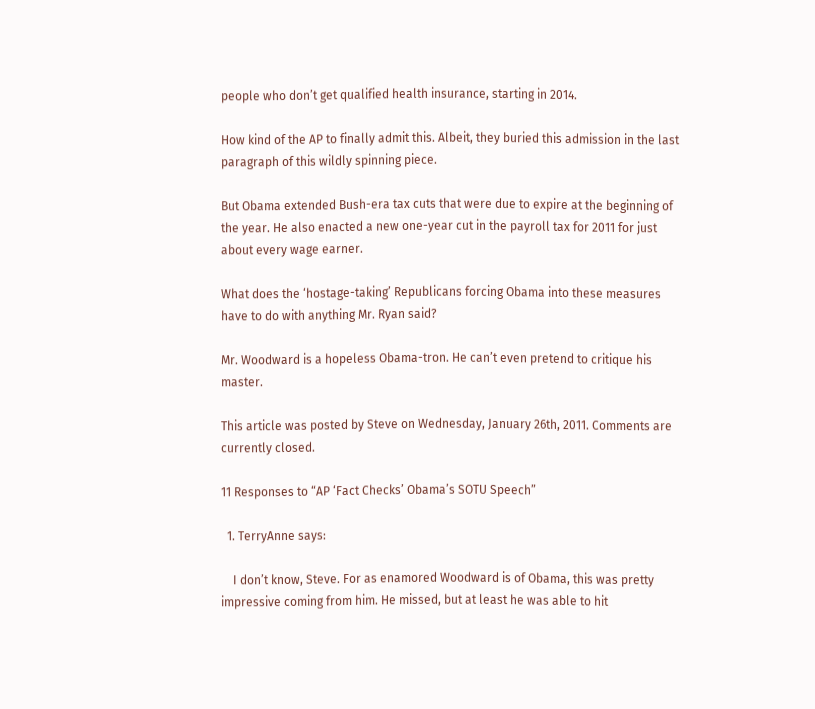people who don’t get qualified health insurance, starting in 2014.

How kind of the AP to finally admit this. Albeit, they buried this admission in the last paragraph of this wildly spinning piece.

But Obama extended Bush-era tax cuts that were due to expire at the beginning of the year. He also enacted a new one-year cut in the payroll tax for 2011 for just about every wage earner.

What does the ‘hostage-taking’ Republicans forcing Obama into these measures have to do with anything Mr. Ryan said?

Mr. Woodward is a hopeless Obama-tron. He can’t even pretend to critique his master.

This article was posted by Steve on Wednesday, January 26th, 2011. Comments are currently closed.

11 Responses to “AP ‘Fact Checks’ Obama’s SOTU Speech”

  1. TerryAnne says:

    I don’t know, Steve. For as enamored Woodward is of Obama, this was pretty impressive coming from him. He missed, but at least he was able to hit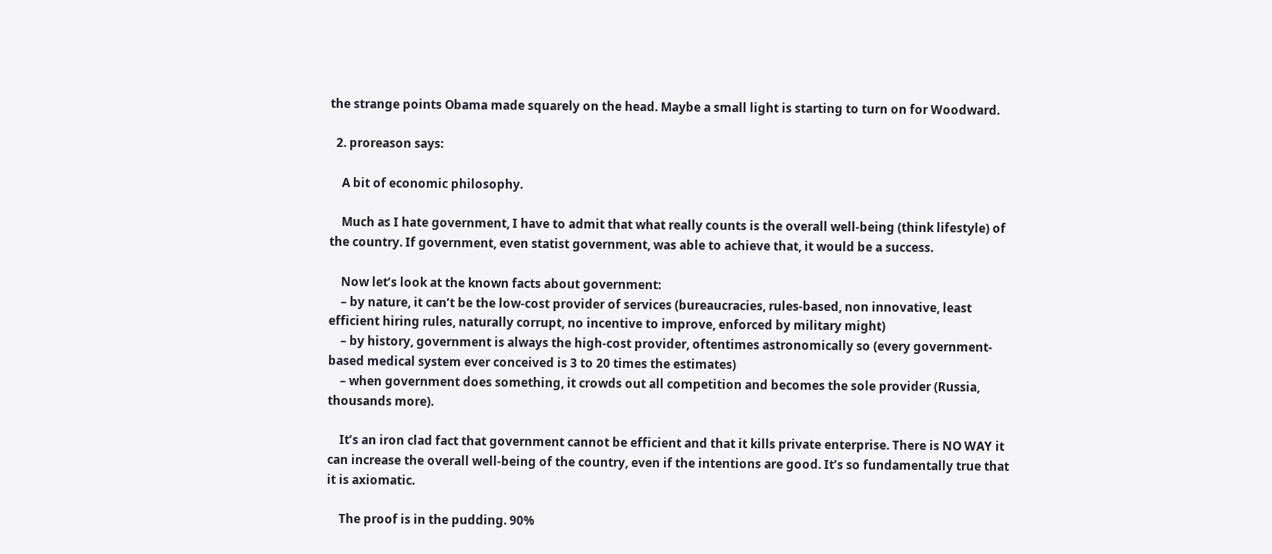the strange points Obama made squarely on the head. Maybe a small light is starting to turn on for Woodward.

  2. proreason says:

    A bit of economic philosophy.

    Much as I hate government, I have to admit that what really counts is the overall well-being (think lifestyle) of the country. If government, even statist government, was able to achieve that, it would be a success.

    Now let’s look at the known facts about government:
    – by nature, it can’t be the low-cost provider of services (bureaucracies, rules-based, non innovative, least efficient hiring rules, naturally corrupt, no incentive to improve, enforced by military might)
    – by history, government is always the high-cost provider, oftentimes astronomically so (every government-based medical system ever conceived is 3 to 20 times the estimates)
    – when government does something, it crowds out all competition and becomes the sole provider (Russia, thousands more).

    It’s an iron clad fact that government cannot be efficient and that it kills private enterprise. There is NO WAY it can increase the overall well-being of the country, even if the intentions are good. It’s so fundamentally true that it is axiomatic.

    The proof is in the pudding. 90%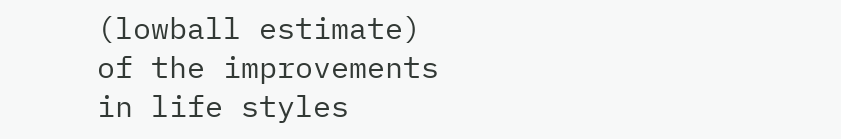(lowball estimate) of the improvements in life styles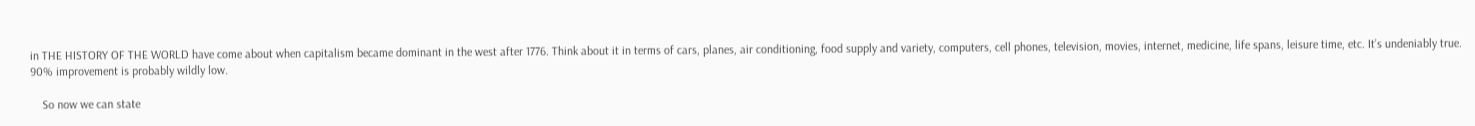in THE HISTORY OF THE WORLD have come about when capitalism became dominant in the west after 1776. Think about it in terms of cars, planes, air conditioning, food supply and variety, computers, cell phones, television, movies, internet, medicine, life spans, leisure time, etc. It’s undeniably true. 90% improvement is probably wildly low.

    So now we can state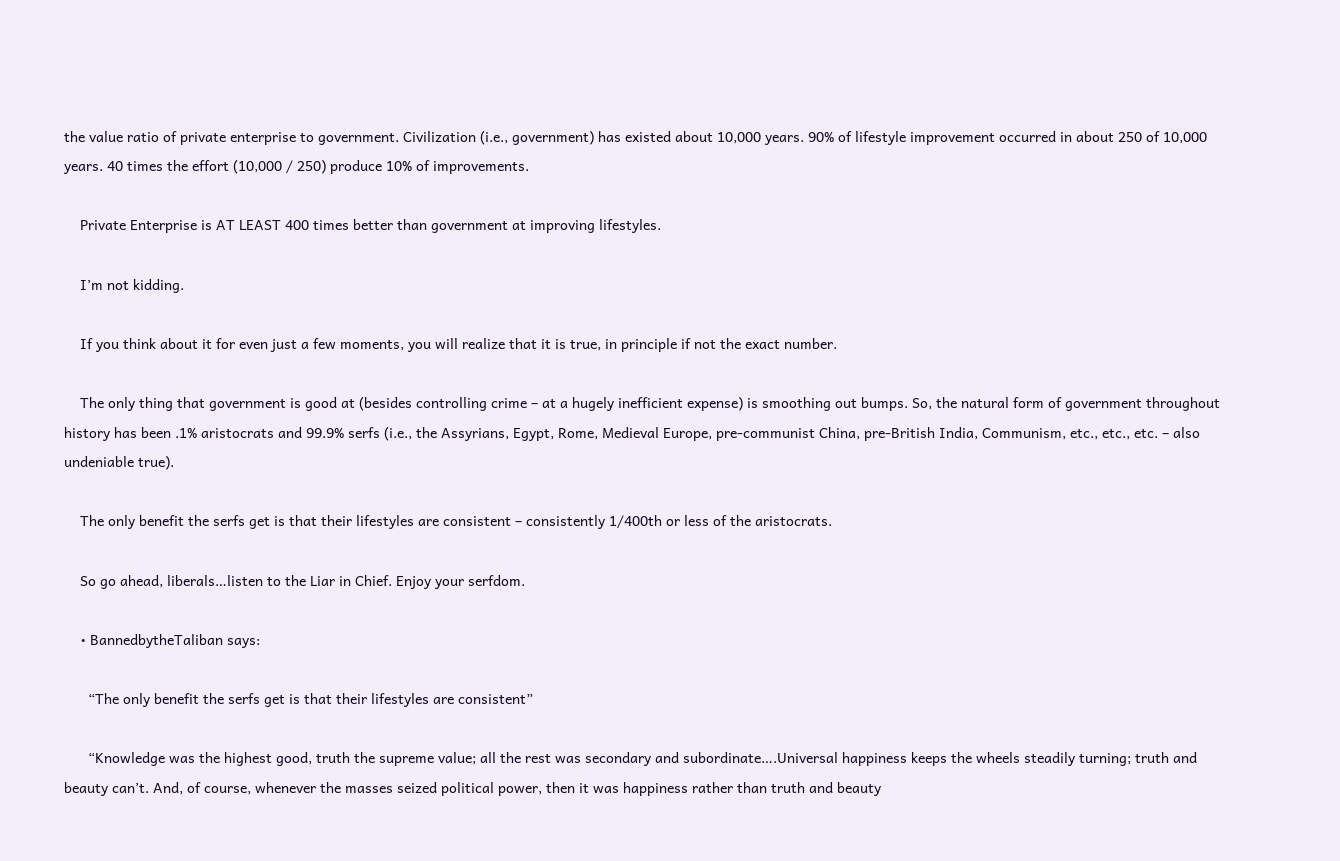the value ratio of private enterprise to government. Civilization (i.e., government) has existed about 10,000 years. 90% of lifestyle improvement occurred in about 250 of 10,000 years. 40 times the effort (10,000 / 250) produce 10% of improvements.

    Private Enterprise is AT LEAST 400 times better than government at improving lifestyles.

    I’m not kidding.

    If you think about it for even just a few moments, you will realize that it is true, in principle if not the exact number.

    The only thing that government is good at (besides controlling crime – at a hugely inefficient expense) is smoothing out bumps. So, the natural form of government throughout history has been .1% aristocrats and 99.9% serfs (i.e., the Assyrians, Egypt, Rome, Medieval Europe, pre-communist China, pre-British India, Communism, etc., etc., etc. – also undeniable true).

    The only benefit the serfs get is that their lifestyles are consistent – consistently 1/400th or less of the aristocrats.

    So go ahead, liberals…listen to the Liar in Chief. Enjoy your serfdom.

    • BannedbytheTaliban says:

      “The only benefit the serfs get is that their lifestyles are consistent”

      “Knowledge was the highest good, truth the supreme value; all the rest was secondary and subordinate….Universal happiness keeps the wheels steadily turning; truth and beauty can’t. And, of course, whenever the masses seized political power, then it was happiness rather than truth and beauty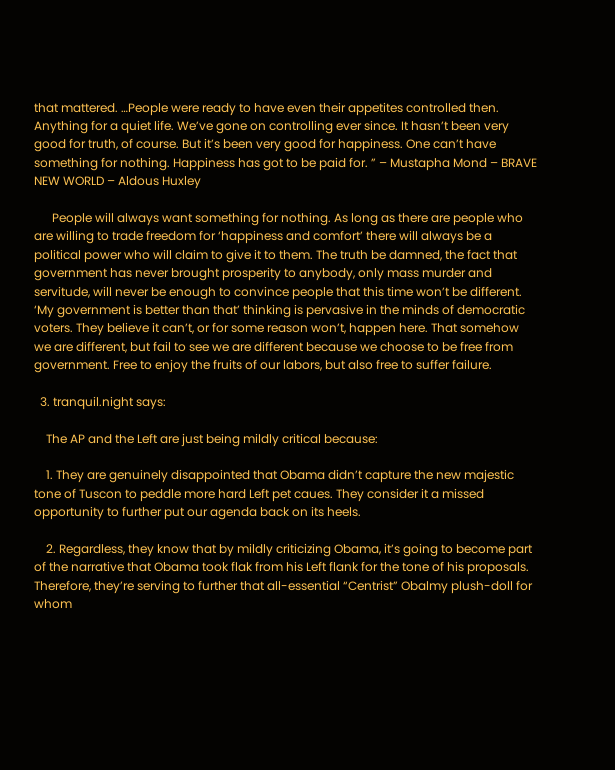that mattered. …People were ready to have even their appetites controlled then. Anything for a quiet life. We’ve gone on controlling ever since. It hasn’t been very good for truth, of course. But it’s been very good for happiness. One can’t have something for nothing. Happiness has got to be paid for. ” – Mustapha Mond – BRAVE NEW WORLD – Aldous Huxley

      People will always want something for nothing. As long as there are people who are willing to trade freedom for ‘happiness and comfort’ there will always be a political power who will claim to give it to them. The truth be damned, the fact that government has never brought prosperity to anybody, only mass murder and servitude, will never be enough to convince people that this time won’t be different. ‘My government is better than that’ thinking is pervasive in the minds of democratic voters. They believe it can’t, or for some reason won’t, happen here. That somehow we are different, but fail to see we are different because we choose to be free from government. Free to enjoy the fruits of our labors, but also free to suffer failure.

  3. tranquil.night says:

    The AP and the Left are just being mildly critical because:

    1. They are genuinely disappointed that Obama didn’t capture the new majestic tone of Tuscon to peddle more hard Left pet caues. They consider it a missed opportunity to further put our agenda back on its heels.

    2. Regardless, they know that by mildly criticizing Obama, it’s going to become part of the narrative that Obama took flak from his Left flank for the tone of his proposals. Therefore, they’re serving to further that all-essential “Centrist” Obalmy plush-doll for whom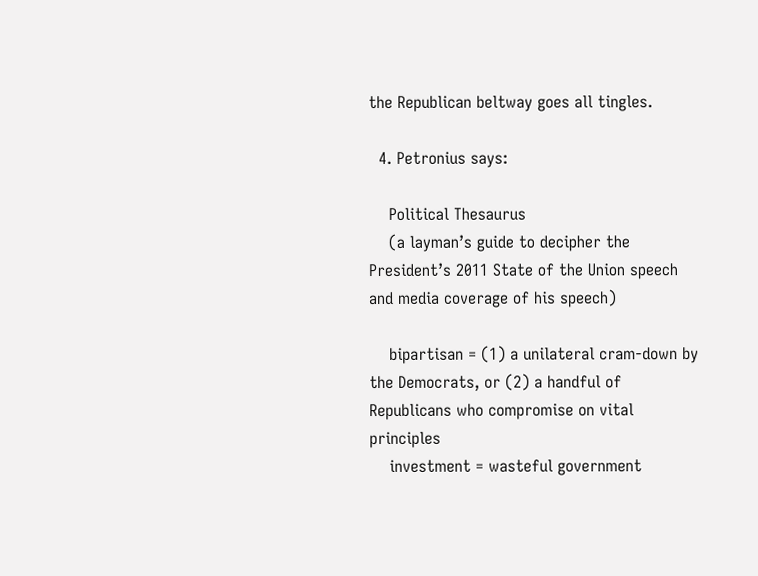the Republican beltway goes all tingles.

  4. Petronius says:

    Political Thesaurus
    (a layman’s guide to decipher the President’s 2011 State of the Union speech and media coverage of his speech)

    bipartisan = (1) a unilateral cram-down by the Democrats, or (2) a handful of Republicans who compromise on vital principles
    investment = wasteful government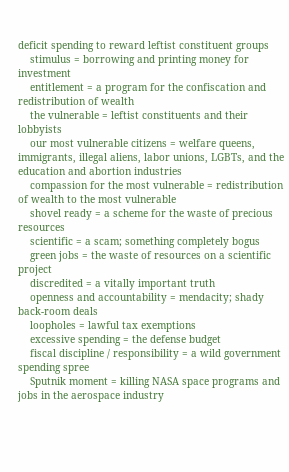deficit spending to reward leftist constituent groups
    stimulus = borrowing and printing money for investment
    entitlement = a program for the confiscation and redistribution of wealth
    the vulnerable = leftist constituents and their lobbyists
    our most vulnerable citizens = welfare queens, immigrants, illegal aliens, labor unions, LGBTs, and the education and abortion industries
    compassion for the most vulnerable = redistribution of wealth to the most vulnerable
    shovel ready = a scheme for the waste of precious resources
    scientific = a scam; something completely bogus
    green jobs = the waste of resources on a scientific project
    discredited = a vitally important truth
    openness and accountability = mendacity; shady back-room deals
    loopholes = lawful tax exemptions
    excessive spending = the defense budget
    fiscal discipline / responsibility = a wild government spending spree
    Sputnik moment = killing NASA space programs and jobs in the aerospace industry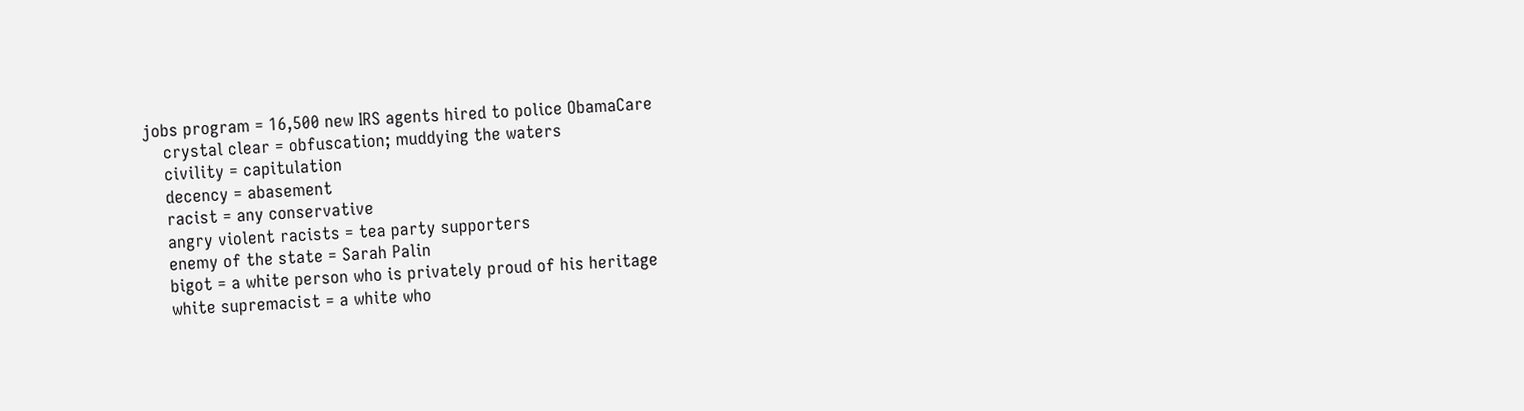jobs program = 16,500 new IRS agents hired to police ObamaCare
    crystal clear = obfuscation; muddying the waters
    civility = capitulation
    decency = abasement
    racist = any conservative
    angry violent racists = tea party supporters
    enemy of the state = Sarah Palin
    bigot = a white person who is privately proud of his heritage
    white supremacist = a white who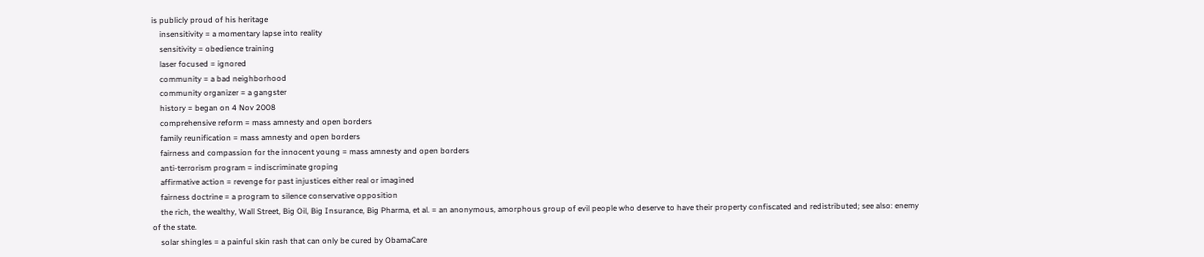is publicly proud of his heritage
    insensitivity = a momentary lapse into reality
    sensitivity = obedience training
    laser focused = ignored
    community = a bad neighborhood
    community organizer = a gangster
    history = began on 4 Nov 2008
    comprehensive reform = mass amnesty and open borders
    family reunification = mass amnesty and open borders
    fairness and compassion for the innocent young = mass amnesty and open borders
    anti-terrorism program = indiscriminate groping
    affirmative action = revenge for past injustices either real or imagined
    fairness doctrine = a program to silence conservative opposition
    the rich, the wealthy, Wall Street, Big Oil, Big Insurance, Big Pharma, et al. = an anonymous, amorphous group of evil people who deserve to have their property confiscated and redistributed; see also: enemy of the state.
    solar shingles = a painful skin rash that can only be cured by ObamaCare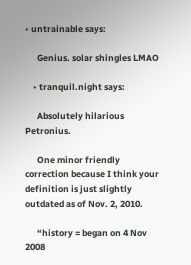• untrainable says:

      Genius. solar shingles LMAO

    • tranquil.night says:

      Absolutely hilarious Petronius.

      One minor friendly correction because I think your definition is just slightly outdated as of Nov. 2, 2010.

      “history = began on 4 Nov 2008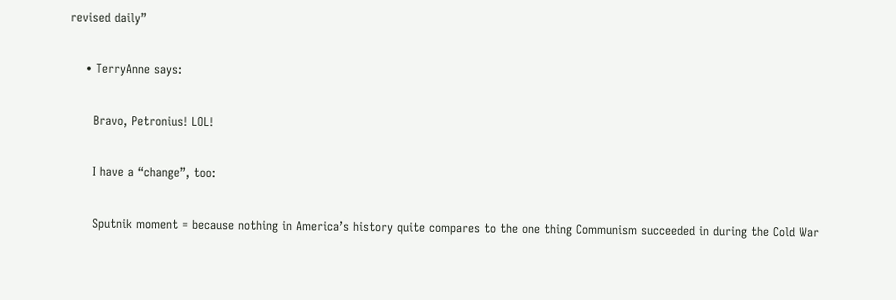revised daily”

    • TerryAnne says:

      Bravo, Petronius! LOL!

      I have a “change”, too:

      Sputnik moment = because nothing in America’s history quite compares to the one thing Communism succeeded in during the Cold War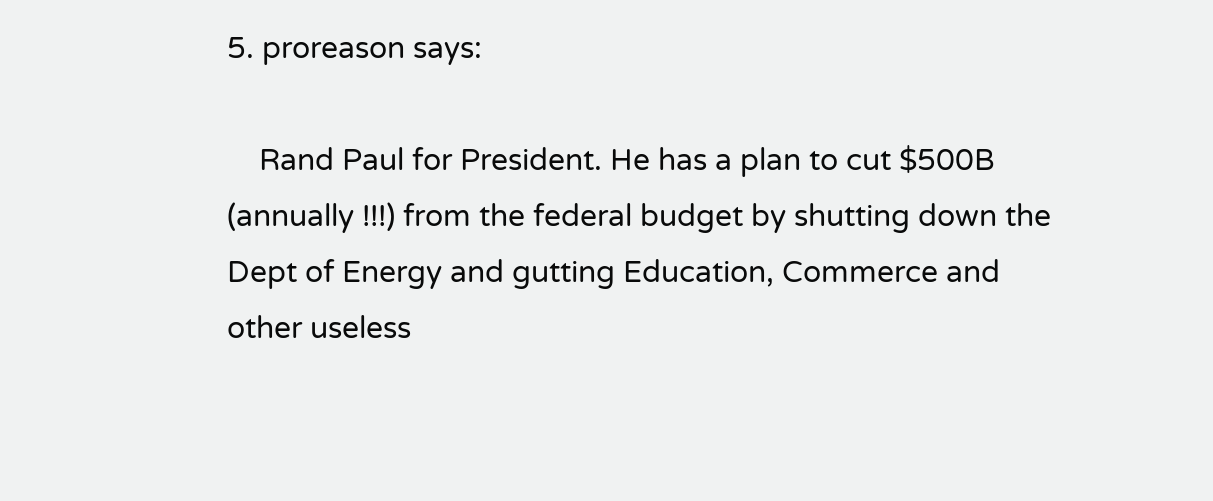5. proreason says:

    Rand Paul for President. He has a plan to cut $500B (annually !!!) from the federal budget by shutting down the Dept of Energy and gutting Education, Commerce and other useless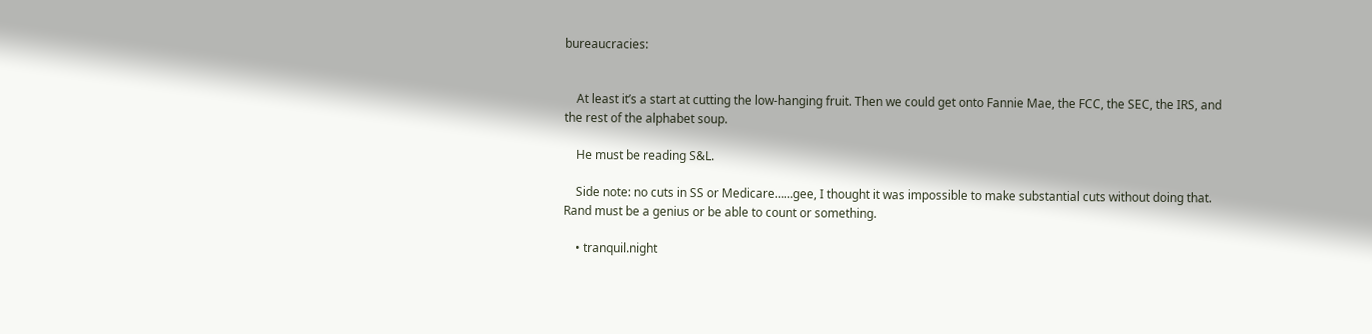bureaucracies:


    At least it’s a start at cutting the low-hanging fruit. Then we could get onto Fannie Mae, the FCC, the SEC, the IRS, and the rest of the alphabet soup.

    He must be reading S&L.

    Side note: no cuts in SS or Medicare……gee, I thought it was impossible to make substantial cuts without doing that. Rand must be a genius or be able to count or something.

    • tranquil.night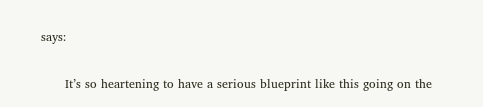says:

      It’s so heartening to have a serious blueprint like this going on the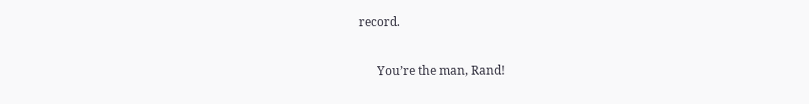record.

      You’re the man, Rand!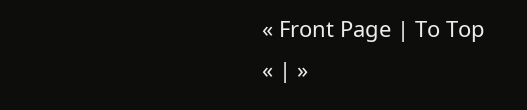« Front Page | To Top
« | »